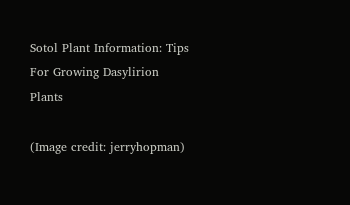Sotol Plant Information: Tips For Growing Dasylirion Plants

(Image credit: jerryhopman)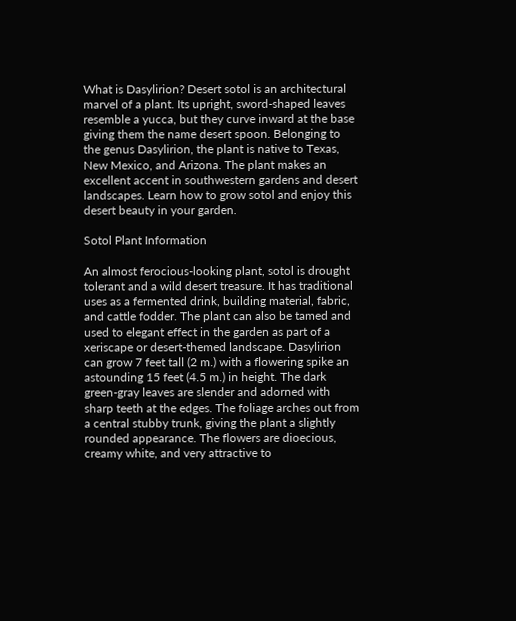What is Dasylirion? Desert sotol is an architectural marvel of a plant. Its upright, sword-shaped leaves resemble a yucca, but they curve inward at the base giving them the name desert spoon. Belonging to the genus Dasylirion, the plant is native to Texas, New Mexico, and Arizona. The plant makes an excellent accent in southwestern gardens and desert landscapes. Learn how to grow sotol and enjoy this desert beauty in your garden.

Sotol Plant Information

An almost ferocious-looking plant, sotol is drought tolerant and a wild desert treasure. It has traditional uses as a fermented drink, building material, fabric, and cattle fodder. The plant can also be tamed and used to elegant effect in the garden as part of a xeriscape or desert-themed landscape. Dasylirion can grow 7 feet tall (2 m.) with a flowering spike an astounding 15 feet (4.5 m.) in height. The dark green-gray leaves are slender and adorned with sharp teeth at the edges. The foliage arches out from a central stubby trunk, giving the plant a slightly rounded appearance. The flowers are dioecious, creamy white, and very attractive to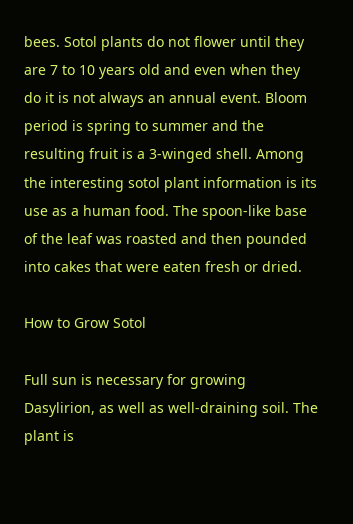bees. Sotol plants do not flower until they are 7 to 10 years old and even when they do it is not always an annual event. Bloom period is spring to summer and the resulting fruit is a 3-winged shell. Among the interesting sotol plant information is its use as a human food. The spoon-like base of the leaf was roasted and then pounded into cakes that were eaten fresh or dried.

How to Grow Sotol

Full sun is necessary for growing Dasylirion, as well as well-draining soil. The plant is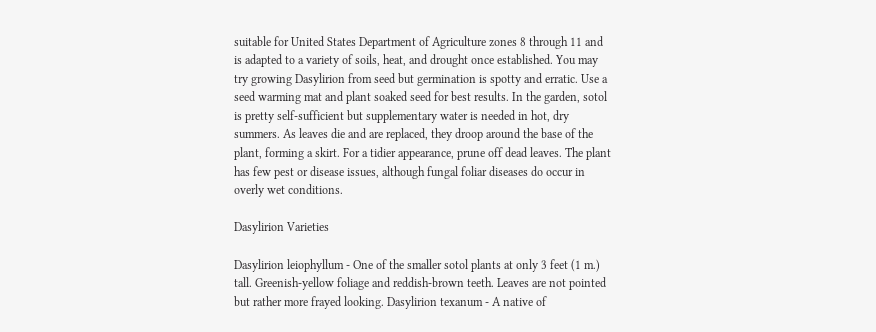suitable for United States Department of Agriculture zones 8 through 11 and is adapted to a variety of soils, heat, and drought once established. You may try growing Dasylirion from seed but germination is spotty and erratic. Use a seed warming mat and plant soaked seed for best results. In the garden, sotol is pretty self-sufficient but supplementary water is needed in hot, dry summers. As leaves die and are replaced, they droop around the base of the plant, forming a skirt. For a tidier appearance, prune off dead leaves. The plant has few pest or disease issues, although fungal foliar diseases do occur in overly wet conditions.

Dasylirion Varieties

Dasylirion leiophyllum - One of the smaller sotol plants at only 3 feet (1 m.) tall. Greenish-yellow foliage and reddish-brown teeth. Leaves are not pointed but rather more frayed looking. Dasylirion texanum - A native of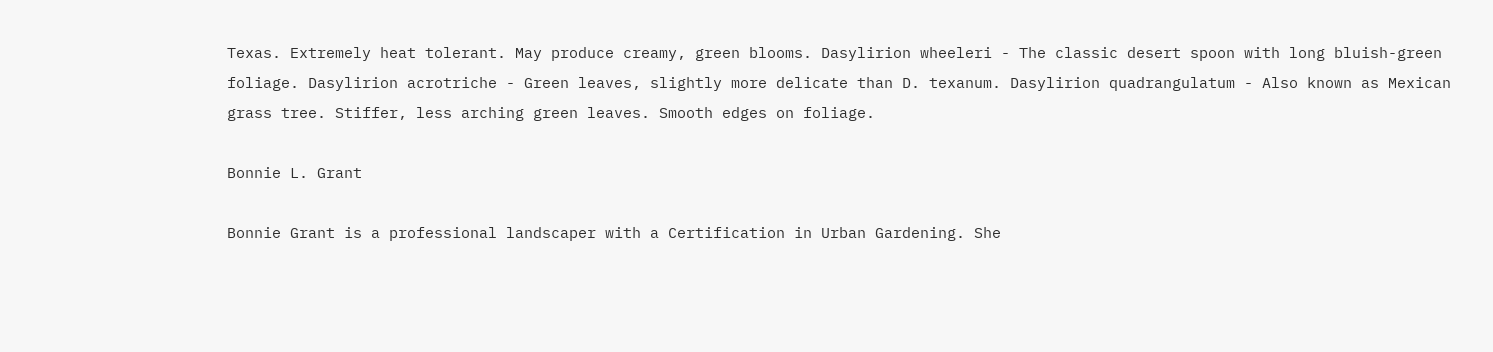Texas. Extremely heat tolerant. May produce creamy, green blooms. Dasylirion wheeleri - The classic desert spoon with long bluish-green foliage. Dasylirion acrotriche - Green leaves, slightly more delicate than D. texanum. Dasylirion quadrangulatum - Also known as Mexican grass tree. Stiffer, less arching green leaves. Smooth edges on foliage.

Bonnie L. Grant

Bonnie Grant is a professional landscaper with a Certification in Urban Gardening. She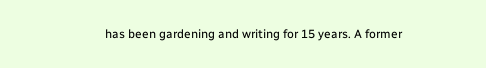has been gardening and writing for 15 years. A former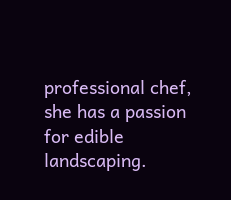professional chef, she has a passion for edible landscaping.